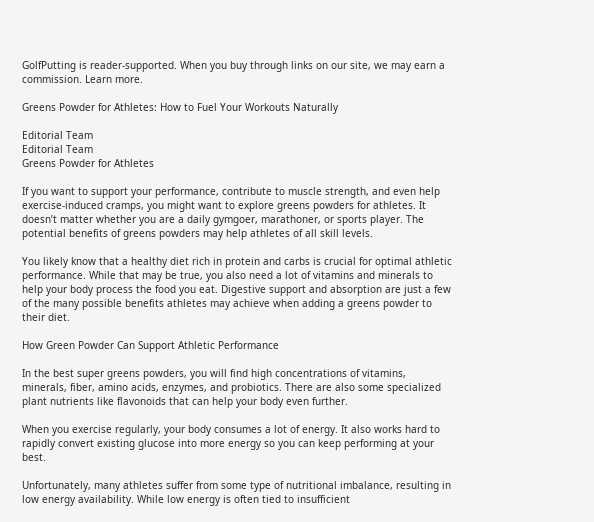GolfPutting is reader-supported. When you buy through links on our site, we may earn a commission. Learn more.

Greens Powder for Athletes: How to Fuel Your Workouts Naturally

Editorial Team
Editorial Team
Greens Powder for Athletes

If you want to support your performance, contribute to muscle strength, and even help exercise-induced cramps, you might want to explore greens powders for athletes. It doesn’t matter whether you are a daily gymgoer, marathoner, or sports player. The potential benefits of greens powders may help athletes of all skill levels.

You likely know that a healthy diet rich in protein and carbs is crucial for optimal athletic performance. While that may be true, you also need a lot of vitamins and minerals to help your body process the food you eat. Digestive support and absorption are just a few of the many possible benefits athletes may achieve when adding a greens powder to their diet.

How Green Powder Can Support Athletic Performance

In the best super greens powders, you will find high concentrations of vitamins, minerals, fiber, amino acids, enzymes, and probiotics. There are also some specialized plant nutrients like flavonoids that can help your body even further.

When you exercise regularly, your body consumes a lot of energy. It also works hard to rapidly convert existing glucose into more energy so you can keep performing at your best.

Unfortunately, many athletes suffer from some type of nutritional imbalance, resulting in low energy availability. While low energy is often tied to insufficient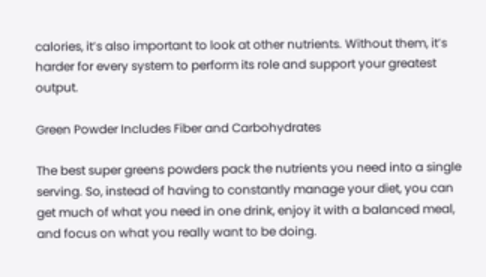calories, it’s also important to look at other nutrients. Without them, it’s harder for every system to perform its role and support your greatest output.

Green Powder Includes Fiber and Carbohydrates

The best super greens powders pack the nutrients you need into a single serving. So, instead of having to constantly manage your diet, you can get much of what you need in one drink, enjoy it with a balanced meal, and focus on what you really want to be doing.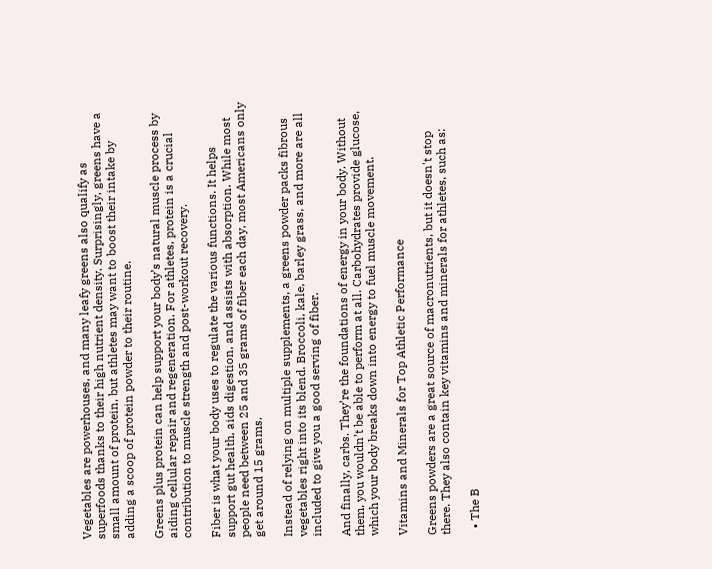Vegetables are powerhouses, and many leafy greens also qualify as superfoods thanks to their high nutrient density. Surprisingly, greens have a small amount of protein, but athletes may want to boost their intake by adding a scoop of protein powder to their routine.

Greens plus protein can help support your body’s natural muscle process by aiding cellular repair and regeneration. For athletes, protein is a crucial contribution to muscle strength and post-workout recovery.

Fiber is what your body uses to regulate the various functions. It helps support gut health, aids digestion, and assists with absorption. While most people need between 25 and 35 grams of fiber each day, most Americans only get around 15 grams.

Instead of relying on multiple supplements, a greens powder packs fibrous vegetables right into its blend. Broccoli, kale, barley grass, and more are all included to give you a good serving of fiber.

And finally, carbs. They’re the foundations of energy in your body. Without them, you wouldn’t be able to perform at all. Carbohydrates provide glucose, which your body breaks down into energy to fuel muscle movement.

Vitamins and Minerals for Top Athletic Performance

Greens powders are a great source of macronutrients, but it doesn't stop there. They also contain key vitamins and minerals for athletes, such as:

  • The B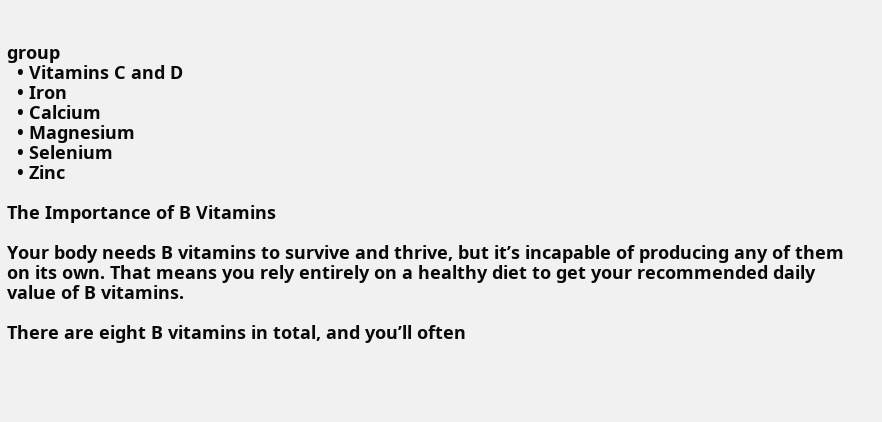group
  • Vitamins C and D
  • Iron
  • Calcium
  • Magnesium
  • Selenium
  • Zinc

The Importance of B Vitamins

Your body needs B vitamins to survive and thrive, but it’s incapable of producing any of them on its own. That means you rely entirely on a healthy diet to get your recommended daily value of B vitamins.

There are eight B vitamins in total, and you’ll often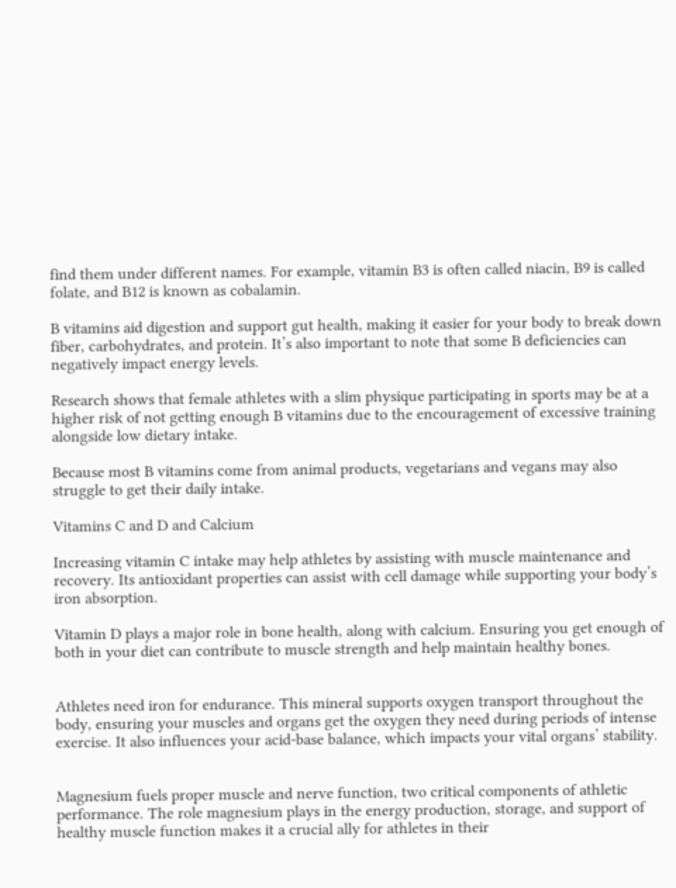find them under different names. For example, vitamin B3 is often called niacin, B9 is called folate, and B12 is known as cobalamin.

B vitamins aid digestion and support gut health, making it easier for your body to break down fiber, carbohydrates, and protein. It’s also important to note that some B deficiencies can negatively impact energy levels.

Research shows that female athletes with a slim physique participating in sports may be at a higher risk of not getting enough B vitamins due to the encouragement of excessive training alongside low dietary intake.

Because most B vitamins come from animal products, vegetarians and vegans may also struggle to get their daily intake.

Vitamins C and D and Calcium

Increasing vitamin C intake may help athletes by assisting with muscle maintenance and recovery. Its antioxidant properties can assist with cell damage while supporting your body’s iron absorption.

Vitamin D plays a major role in bone health, along with calcium. Ensuring you get enough of both in your diet can contribute to muscle strength and help maintain healthy bones.


Athletes need iron for endurance. This mineral supports oxygen transport throughout the body, ensuring your muscles and organs get the oxygen they need during periods of intense exercise. It also influences your acid-base balance, which impacts your vital organs’ stability.


Magnesium fuels proper muscle and nerve function, two critical components of athletic performance. The role magnesium plays in the energy production, storage, and support of healthy muscle function makes it a crucial ally for athletes in their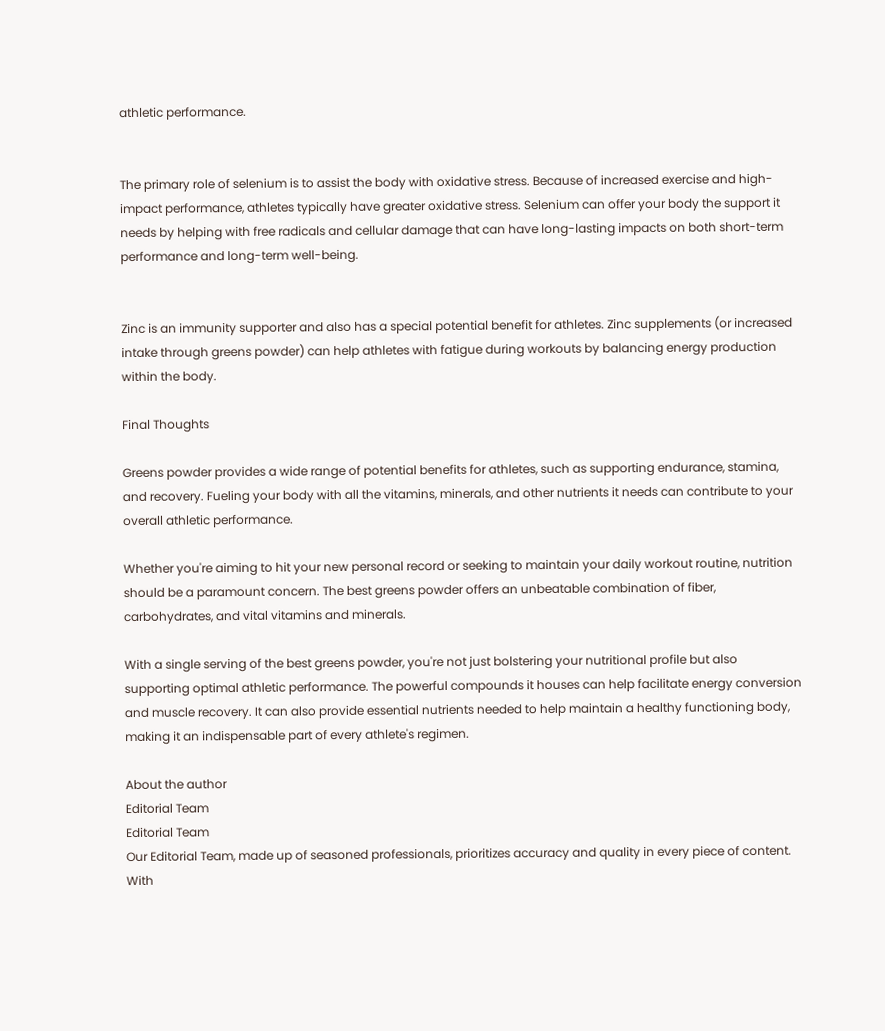athletic performance.


The primary role of selenium is to assist the body with oxidative stress. Because of increased exercise and high-impact performance, athletes typically have greater oxidative stress. Selenium can offer your body the support it needs by helping with free radicals and cellular damage that can have long-lasting impacts on both short-term performance and long-term well-being.


Zinc is an immunity supporter and also has a special potential benefit for athletes. Zinc supplements (or increased intake through greens powder) can help athletes with fatigue during workouts by balancing energy production within the body.

Final Thoughts

Greens powder provides a wide range of potential benefits for athletes, such as supporting endurance, stamina, and recovery. Fueling your body with all the vitamins, minerals, and other nutrients it needs can contribute to your overall athletic performance.

Whether you're aiming to hit your new personal record or seeking to maintain your daily workout routine, nutrition should be a paramount concern. The best greens powder offers an unbeatable combination of fiber, carbohydrates, and vital vitamins and minerals.

With a single serving of the best greens powder, you're not just bolstering your nutritional profile but also supporting optimal athletic performance. The powerful compounds it houses can help facilitate energy conversion and muscle recovery. It can also provide essential nutrients needed to help maintain a healthy functioning body, making it an indispensable part of every athlete's regimen.

About the author
Editorial Team
Editorial Team
Our Editorial Team, made up of seasoned professionals, prioritizes accuracy and quality in every piece of content. With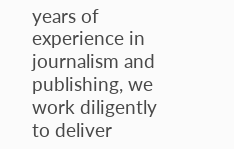years of experience in journalism and publishing, we work diligently to deliver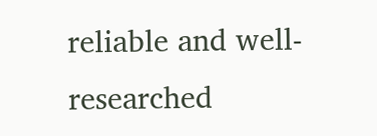reliable and well-researched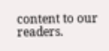content to our readers.